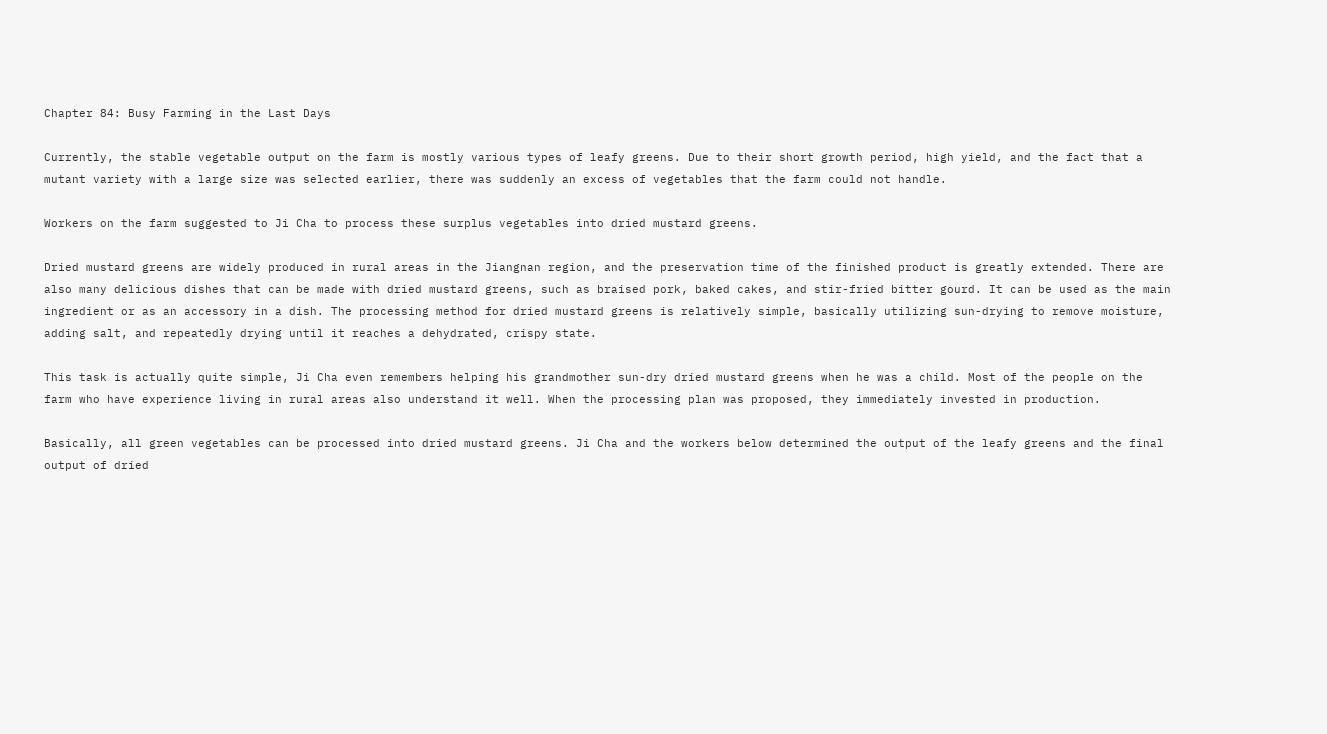Chapter 84: Busy Farming in the Last Days

Currently, the stable vegetable output on the farm is mostly various types of leafy greens. Due to their short growth period, high yield, and the fact that a mutant variety with a large size was selected earlier, there was suddenly an excess of vegetables that the farm could not handle.

Workers on the farm suggested to Ji Cha to process these surplus vegetables into dried mustard greens.

Dried mustard greens are widely produced in rural areas in the Jiangnan region, and the preservation time of the finished product is greatly extended. There are also many delicious dishes that can be made with dried mustard greens, such as braised pork, baked cakes, and stir-fried bitter gourd. It can be used as the main ingredient or as an accessory in a dish. The processing method for dried mustard greens is relatively simple, basically utilizing sun-drying to remove moisture, adding salt, and repeatedly drying until it reaches a dehydrated, crispy state.

This task is actually quite simple, Ji Cha even remembers helping his grandmother sun-dry dried mustard greens when he was a child. Most of the people on the farm who have experience living in rural areas also understand it well. When the processing plan was proposed, they immediately invested in production.

Basically, all green vegetables can be processed into dried mustard greens. Ji Cha and the workers below determined the output of the leafy greens and the final output of dried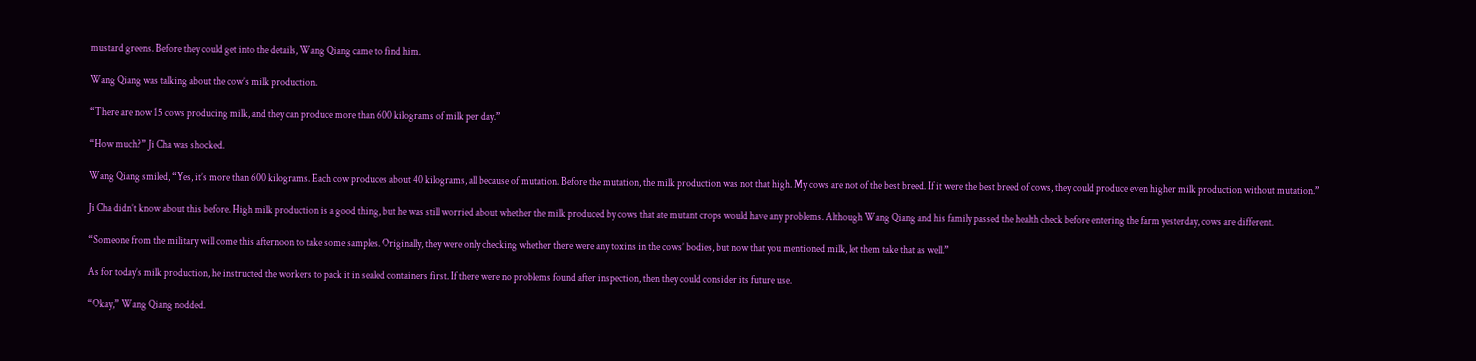mustard greens. Before they could get into the details, Wang Qiang came to find him.

Wang Qiang was talking about the cow’s milk production.

“There are now 15 cows producing milk, and they can produce more than 600 kilograms of milk per day.”

“How much?” Ji Cha was shocked.

Wang Qiang smiled, “Yes, it’s more than 600 kilograms. Each cow produces about 40 kilograms, all because of mutation. Before the mutation, the milk production was not that high. My cows are not of the best breed. If it were the best breed of cows, they could produce even higher milk production without mutation.”

Ji Cha didn’t know about this before. High milk production is a good thing, but he was still worried about whether the milk produced by cows that ate mutant crops would have any problems. Although Wang Qiang and his family passed the health check before entering the farm yesterday, cows are different.

“Someone from the military will come this afternoon to take some samples. Originally, they were only checking whether there were any toxins in the cows’ bodies, but now that you mentioned milk, let them take that as well.”

As for today’s milk production, he instructed the workers to pack it in sealed containers first. If there were no problems found after inspection, then they could consider its future use.

“Okay,” Wang Qiang nodded.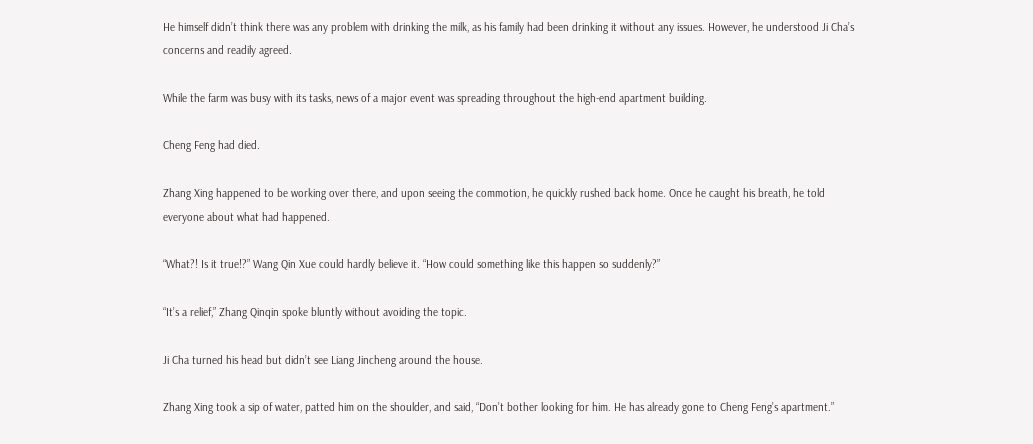He himself didn’t think there was any problem with drinking the milk, as his family had been drinking it without any issues. However, he understood Ji Cha’s concerns and readily agreed.

While the farm was busy with its tasks, news of a major event was spreading throughout the high-end apartment building.

Cheng Feng had died.

Zhang Xing happened to be working over there, and upon seeing the commotion, he quickly rushed back home. Once he caught his breath, he told everyone about what had happened.

“What?! Is it true!?” Wang Qin Xue could hardly believe it. “How could something like this happen so suddenly?”

“It’s a relief,” Zhang Qinqin spoke bluntly without avoiding the topic.

Ji Cha turned his head but didn’t see Liang Jincheng around the house.

Zhang Xing took a sip of water, patted him on the shoulder, and said, “Don’t bother looking for him. He has already gone to Cheng Feng’s apartment.”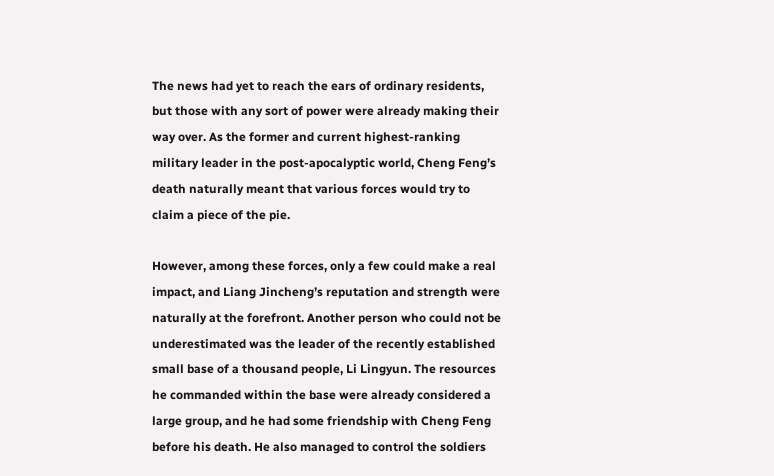The news had yet to reach the ears of ordinary residents, but those with any sort of power were already making their way over. As the former and current highest-ranking military leader in the post-apocalyptic world, Cheng Feng’s death naturally meant that various forces would try to claim a piece of the pie.

However, among these forces, only a few could make a real impact, and Liang Jincheng’s reputation and strength were naturally at the forefront. Another person who could not be underestimated was the leader of the recently established small base of a thousand people, Li Lingyun. The resources he commanded within the base were already considered a large group, and he had some friendship with Cheng Feng before his death. He also managed to control the soldiers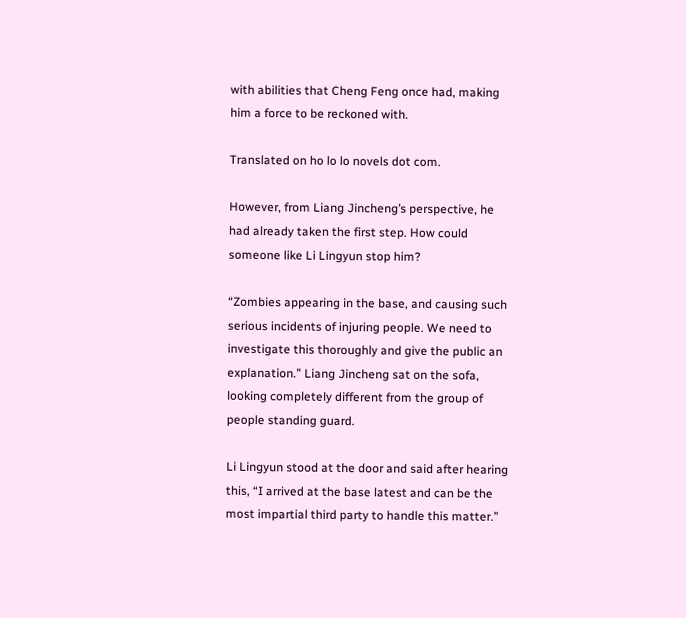with abilities that Cheng Feng once had, making him a force to be reckoned with.

Translated on ho lo lo novels dot com.

However, from Liang Jincheng’s perspective, he had already taken the first step. How could someone like Li Lingyun stop him?

“Zombies appearing in the base, and causing such serious incidents of injuring people. We need to investigate this thoroughly and give the public an explanation.” Liang Jincheng sat on the sofa, looking completely different from the group of people standing guard.

Li Lingyun stood at the door and said after hearing this, “I arrived at the base latest and can be the most impartial third party to handle this matter.”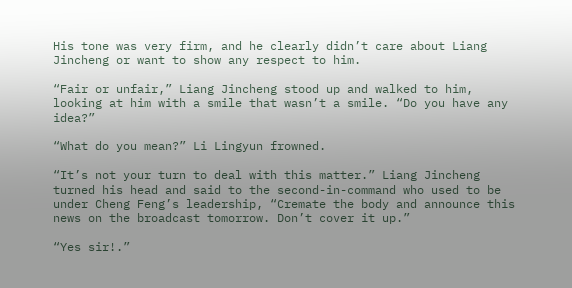His tone was very firm, and he clearly didn’t care about Liang Jincheng or want to show any respect to him.

“Fair or unfair,” Liang Jincheng stood up and walked to him, looking at him with a smile that wasn’t a smile. “Do you have any idea?”

“What do you mean?” Li Lingyun frowned.

“It’s not your turn to deal with this matter.” Liang Jincheng turned his head and said to the second-in-command who used to be under Cheng Feng’s leadership, “Cremate the body and announce this news on the broadcast tomorrow. Don’t cover it up.”

“Yes sir!.”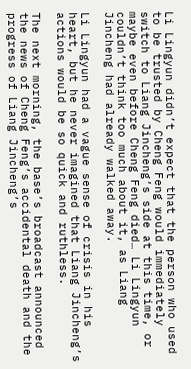Li Lingyun didn’t expect that the person who used to be trusted by Cheng Feng would immediately switch to Liang Jincheng’s side at this time, or maybe even before Cheng Feng died… Li Lingyun couldn’t think too much about it, as Liang Jincheng had already walked away.

Li Lingyun had a vague sense of crisis in his heart, but he never imagined that Liang Jincheng’s actions would be so quick and ruthless.

The next morning, the base’s broadcast announced the news of Cheng Feng’s accidental death and the progress of Liang Jincheng’s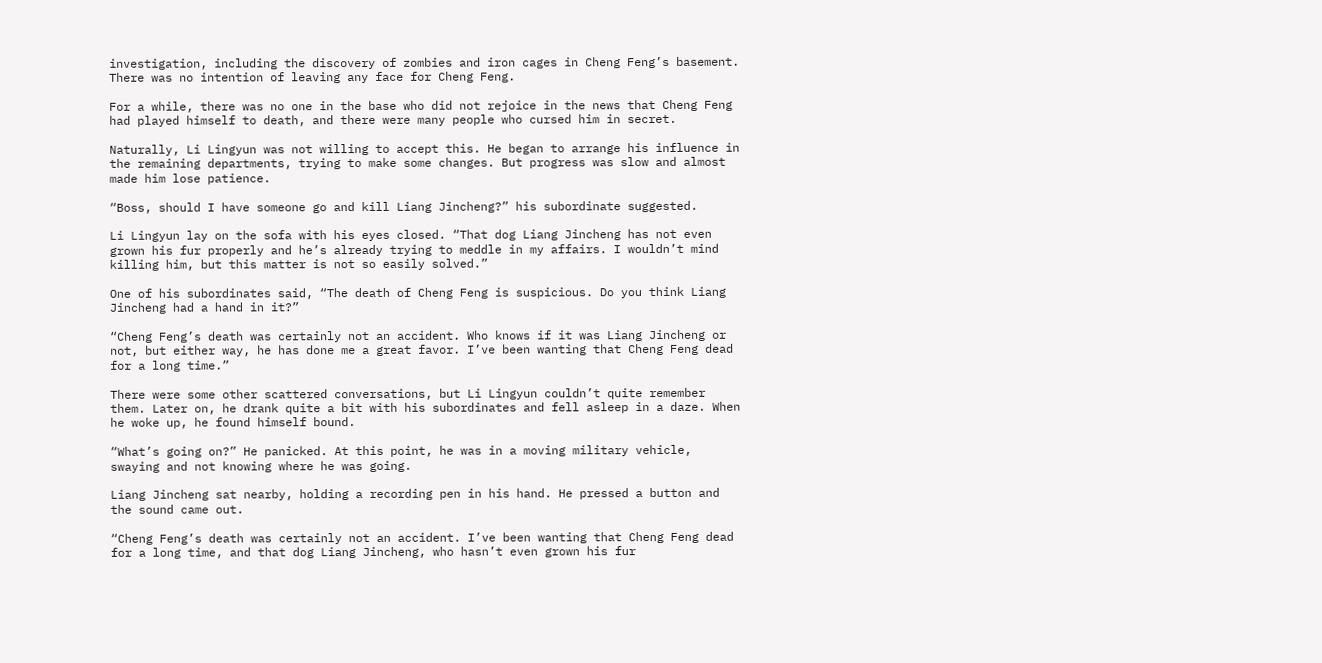investigation, including the discovery of zombies and iron cages in Cheng Feng’s basement. There was no intention of leaving any face for Cheng Feng.

For a while, there was no one in the base who did not rejoice in the news that Cheng Feng had played himself to death, and there were many people who cursed him in secret.

Naturally, Li Lingyun was not willing to accept this. He began to arrange his influence in the remaining departments, trying to make some changes. But progress was slow and almost made him lose patience.

“Boss, should I have someone go and kill Liang Jincheng?” his subordinate suggested.

Li Lingyun lay on the sofa with his eyes closed. “That dog Liang Jincheng has not even grown his fur properly and he’s already trying to meddle in my affairs. I wouldn’t mind killing him, but this matter is not so easily solved.”

One of his subordinates said, “The death of Cheng Feng is suspicious. Do you think Liang Jincheng had a hand in it?”

“Cheng Feng’s death was certainly not an accident. Who knows if it was Liang Jincheng or not, but either way, he has done me a great favor. I’ve been wanting that Cheng Feng dead for a long time.”

There were some other scattered conversations, but Li Lingyun couldn’t quite remember them. Later on, he drank quite a bit with his subordinates and fell asleep in a daze. When he woke up, he found himself bound.

“What’s going on?” He panicked. At this point, he was in a moving military vehicle, swaying and not knowing where he was going.

Liang Jincheng sat nearby, holding a recording pen in his hand. He pressed a button and the sound came out.

“Cheng Feng’s death was certainly not an accident. I’ve been wanting that Cheng Feng dead for a long time, and that dog Liang Jincheng, who hasn’t even grown his fur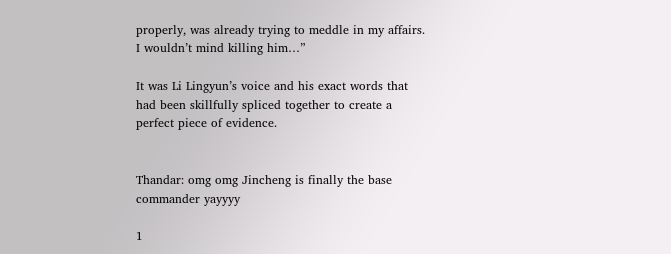properly, was already trying to meddle in my affairs. I wouldn’t mind killing him…”

It was Li Lingyun’s voice and his exact words that had been skillfully spliced together to create a perfect piece of evidence.


Thandar: omg omg Jincheng is finally the base commander yayyyy

1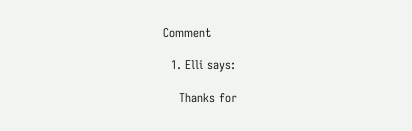Comment

  1. Elli says:

    Thanks for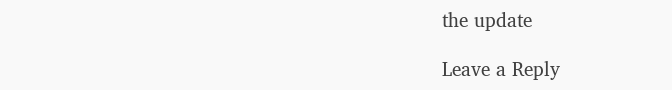the update

Leave a Reply